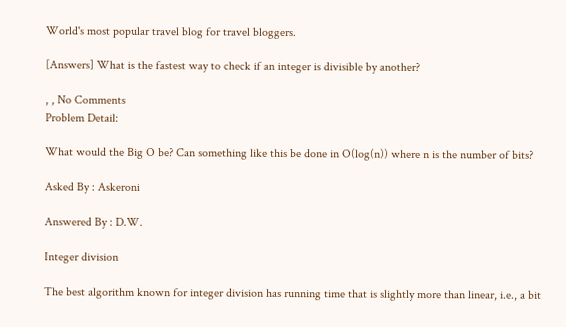World's most popular travel blog for travel bloggers.

[Answers] What is the fastest way to check if an integer is divisible by another?

, , No Comments
Problem Detail:

What would the Big O be? Can something like this be done in O(log(n)) where n is the number of bits?

Asked By : Askeroni

Answered By : D.W.

Integer division

The best algorithm known for integer division has running time that is slightly more than linear, i.e., a bit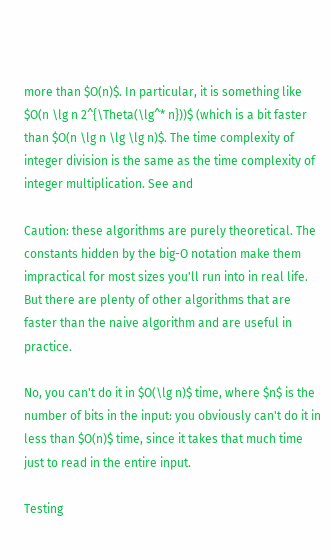more than $O(n)$. In particular, it is something like $O(n \lg n 2^{\Theta(\lg^* n}))$ (which is a bit faster than $O(n \lg n \lg \lg n)$. The time complexity of integer division is the same as the time complexity of integer multiplication. See and

Caution: these algorithms are purely theoretical. The constants hidden by the big-O notation make them impractical for most sizes you'll run into in real life. But there are plenty of other algorithms that are faster than the naive algorithm and are useful in practice.

No, you can't do it in $O(\lg n)$ time, where $n$ is the number of bits in the input: you obviously can't do it in less than $O(n)$ time, since it takes that much time just to read in the entire input.

Testing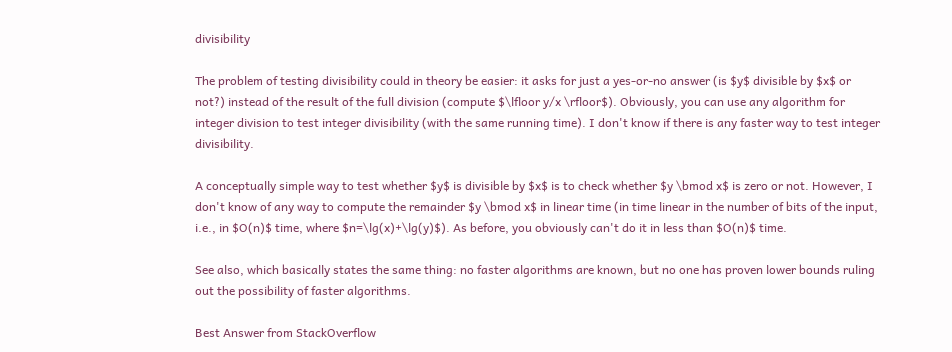divisibility

The problem of testing divisibility could in theory be easier: it asks for just a yes-or-no answer (is $y$ divisible by $x$ or not?) instead of the result of the full division (compute $\lfloor y/x \rfloor$). Obviously, you can use any algorithm for integer division to test integer divisibility (with the same running time). I don't know if there is any faster way to test integer divisibility.

A conceptually simple way to test whether $y$ is divisible by $x$ is to check whether $y \bmod x$ is zero or not. However, I don't know of any way to compute the remainder $y \bmod x$ in linear time (in time linear in the number of bits of the input, i.e., in $O(n)$ time, where $n=\lg(x)+\lg(y)$). As before, you obviously can't do it in less than $O(n)$ time.

See also, which basically states the same thing: no faster algorithms are known, but no one has proven lower bounds ruling out the possibility of faster algorithms.

Best Answer from StackOverflow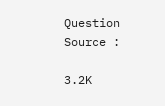Question Source :

3.2K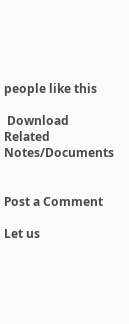people like this

 Download Related Notes/Documents


Post a Comment

Let us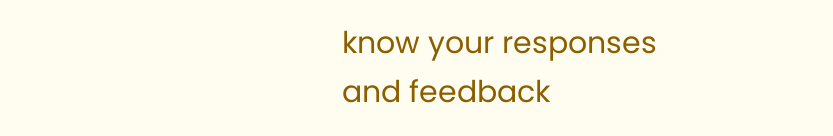know your responses and feedback